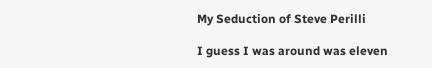My Seduction of Steve Perilli

I guess I was around was eleven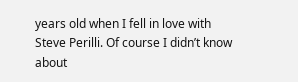years old when I fell in love with Steve Perilli. Of course I didn’t know about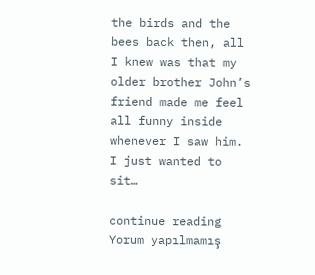the birds and the bees back then, all I knew was that my older brother John’s friend made me feel all funny inside whenever I saw him. I just wanted to sit…

continue reading
Yorum yapılmamış